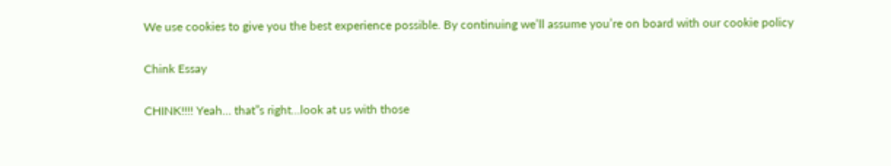We use cookies to give you the best experience possible. By continuing we’ll assume you’re on board with our cookie policy

Chink Essay

CHINK!!!! Yeah… that”s right…look at us with those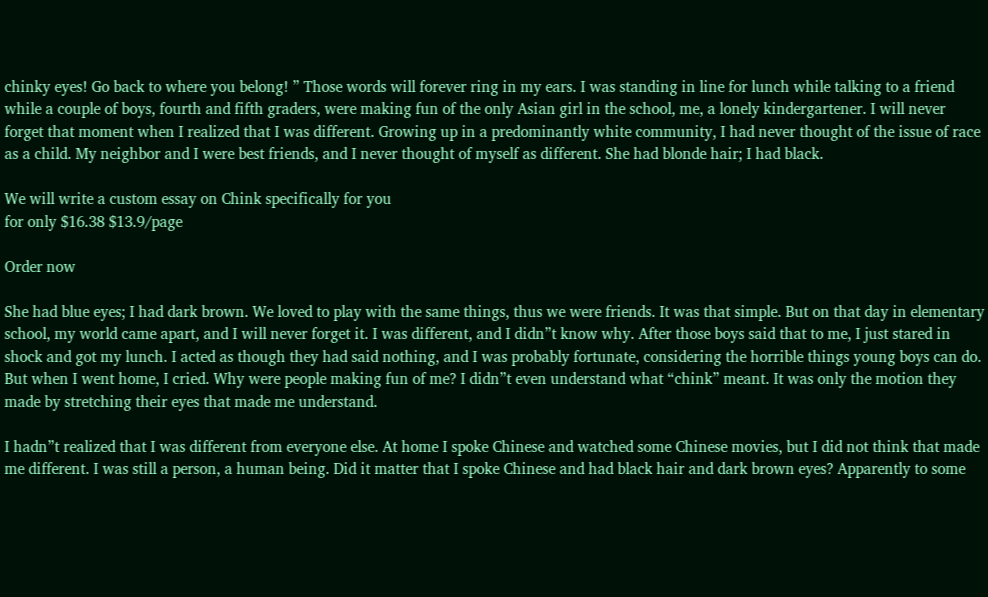chinky eyes! Go back to where you belong! ” Those words will forever ring in my ears. I was standing in line for lunch while talking to a friend while a couple of boys, fourth and fifth graders, were making fun of the only Asian girl in the school, me, a lonely kindergartener. I will never forget that moment when I realized that I was different. Growing up in a predominantly white community, I had never thought of the issue of race as a child. My neighbor and I were best friends, and I never thought of myself as different. She had blonde hair; I had black.

We will write a custom essay on Chink specifically for you
for only $16.38 $13.9/page

Order now

She had blue eyes; I had dark brown. We loved to play with the same things, thus we were friends. It was that simple. But on that day in elementary school, my world came apart, and I will never forget it. I was different, and I didn”t know why. After those boys said that to me, I just stared in shock and got my lunch. I acted as though they had said nothing, and I was probably fortunate, considering the horrible things young boys can do. But when I went home, I cried. Why were people making fun of me? I didn”t even understand what “chink” meant. It was only the motion they made by stretching their eyes that made me understand.

I hadn”t realized that I was different from everyone else. At home I spoke Chinese and watched some Chinese movies, but I did not think that made me different. I was still a person, a human being. Did it matter that I spoke Chinese and had black hair and dark brown eyes? Apparently to some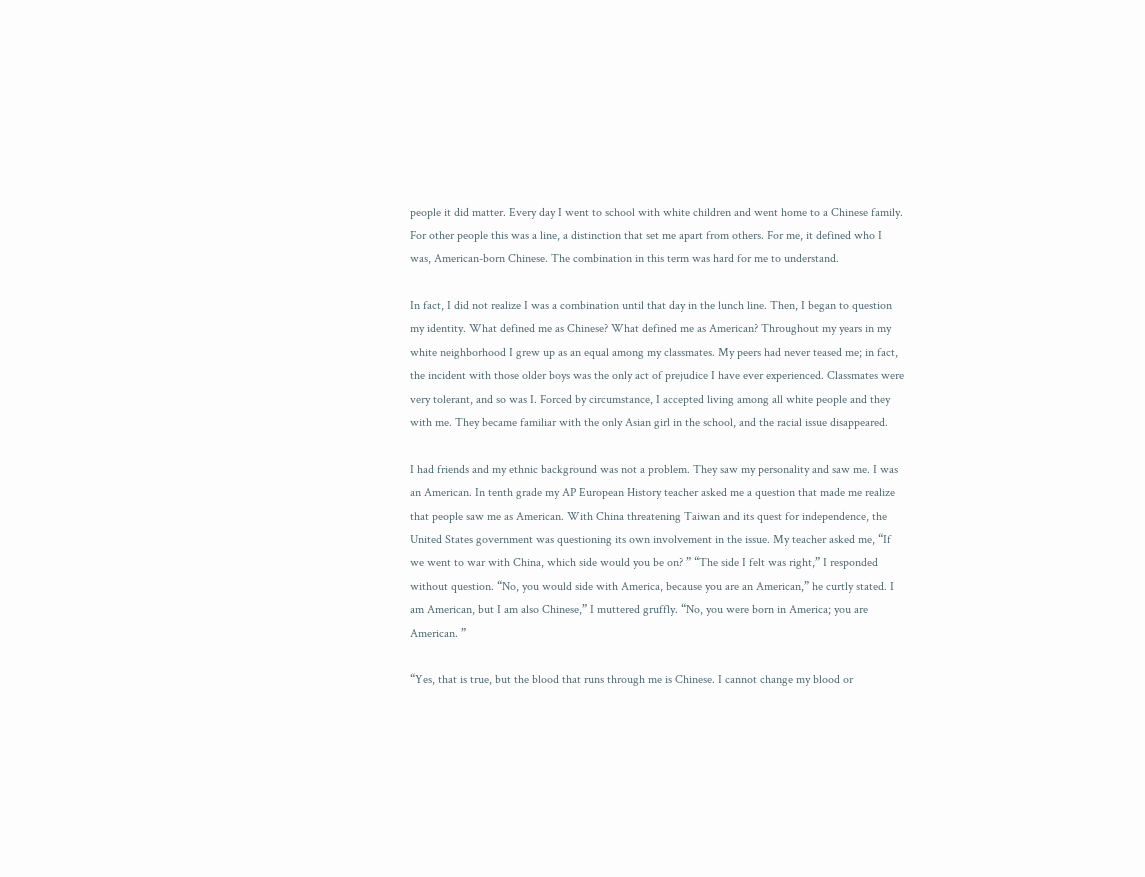people it did matter. Every day I went to school with white children and went home to a Chinese family. For other people this was a line, a distinction that set me apart from others. For me, it defined who I was, American-born Chinese. The combination in this term was hard for me to understand.

In fact, I did not realize I was a combination until that day in the lunch line. Then, I began to question my identity. What defined me as Chinese? What defined me as American? Throughout my years in my white neighborhood I grew up as an equal among my classmates. My peers had never teased me; in fact, the incident with those older boys was the only act of prejudice I have ever experienced. Classmates were very tolerant, and so was I. Forced by circumstance, I accepted living among all white people and they with me. They became familiar with the only Asian girl in the school, and the racial issue disappeared.

I had friends and my ethnic background was not a problem. They saw my personality and saw me. I was an American. In tenth grade my AP European History teacher asked me a question that made me realize that people saw me as American. With China threatening Taiwan and its quest for independence, the United States government was questioning its own involvement in the issue. My teacher asked me, “If we went to war with China, which side would you be on? ” “The side I felt was right,” I responded without question. “No, you would side with America, because you are an American,” he curtly stated. I am American, but I am also Chinese,” I muttered gruffly. “No, you were born in America; you are American. ”

“Yes, that is true, but the blood that runs through me is Chinese. I cannot change my blood or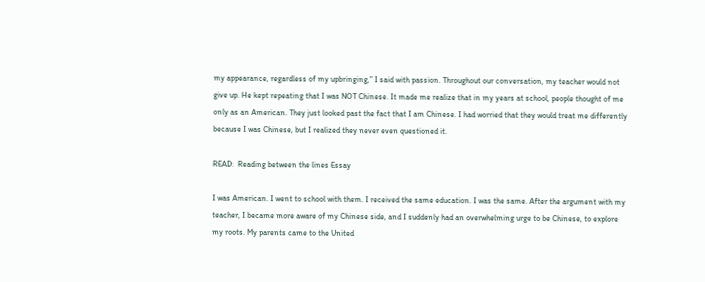my appearance, regardless of my upbringing,” I said with passion. Throughout our conversation, my teacher would not give up. He kept repeating that I was NOT Chinese. It made me realize that in my years at school, people thought of me only as an American. They just looked past the fact that I am Chinese. I had worried that they would treat me differently because I was Chinese, but I realized they never even questioned it.

READ:  Reading between the lines Essay

I was American. I went to school with them. I received the same education. I was the same. After the argument with my teacher, I became more aware of my Chinese side, and I suddenly had an overwhelming urge to be Chinese, to explore my roots. My parents came to the United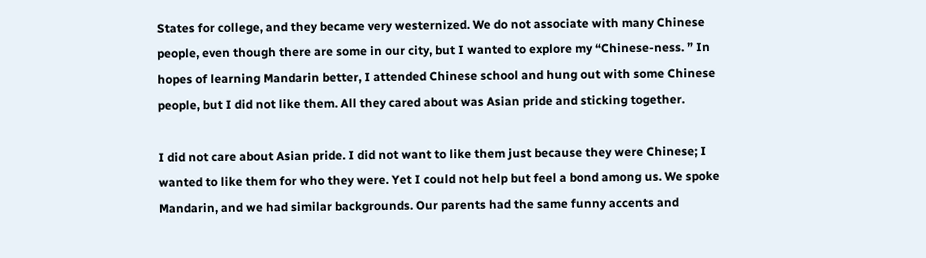States for college, and they became very westernized. We do not associate with many Chinese people, even though there are some in our city, but I wanted to explore my “Chinese-ness. ” In hopes of learning Mandarin better, I attended Chinese school and hung out with some Chinese people, but I did not like them. All they cared about was Asian pride and sticking together.

I did not care about Asian pride. I did not want to like them just because they were Chinese; I wanted to like them for who they were. Yet I could not help but feel a bond among us. We spoke Mandarin, and we had similar backgrounds. Our parents had the same funny accents and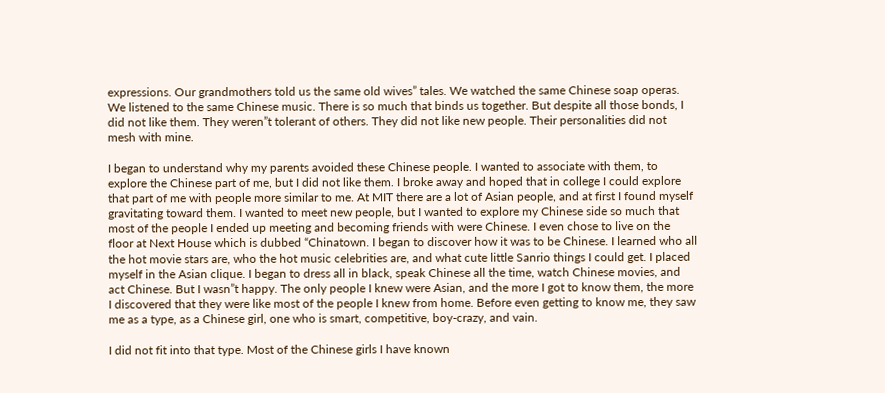expressions. Our grandmothers told us the same old wives” tales. We watched the same Chinese soap operas. We listened to the same Chinese music. There is so much that binds us together. But despite all those bonds, I did not like them. They weren”t tolerant of others. They did not like new people. Their personalities did not mesh with mine.

I began to understand why my parents avoided these Chinese people. I wanted to associate with them, to explore the Chinese part of me, but I did not like them. I broke away and hoped that in college I could explore that part of me with people more similar to me. At MIT there are a lot of Asian people, and at first I found myself gravitating toward them. I wanted to meet new people, but I wanted to explore my Chinese side so much that most of the people I ended up meeting and becoming friends with were Chinese. I even chose to live on the floor at Next House which is dubbed “Chinatown. I began to discover how it was to be Chinese. I learned who all the hot movie stars are, who the hot music celebrities are, and what cute little Sanrio things I could get. I placed myself in the Asian clique. I began to dress all in black, speak Chinese all the time, watch Chinese movies, and act Chinese. But I wasn”t happy. The only people I knew were Asian, and the more I got to know them, the more I discovered that they were like most of the people I knew from home. Before even getting to know me, they saw me as a type, as a Chinese girl, one who is smart, competitive, boy-crazy, and vain.

I did not fit into that type. Most of the Chinese girls I have known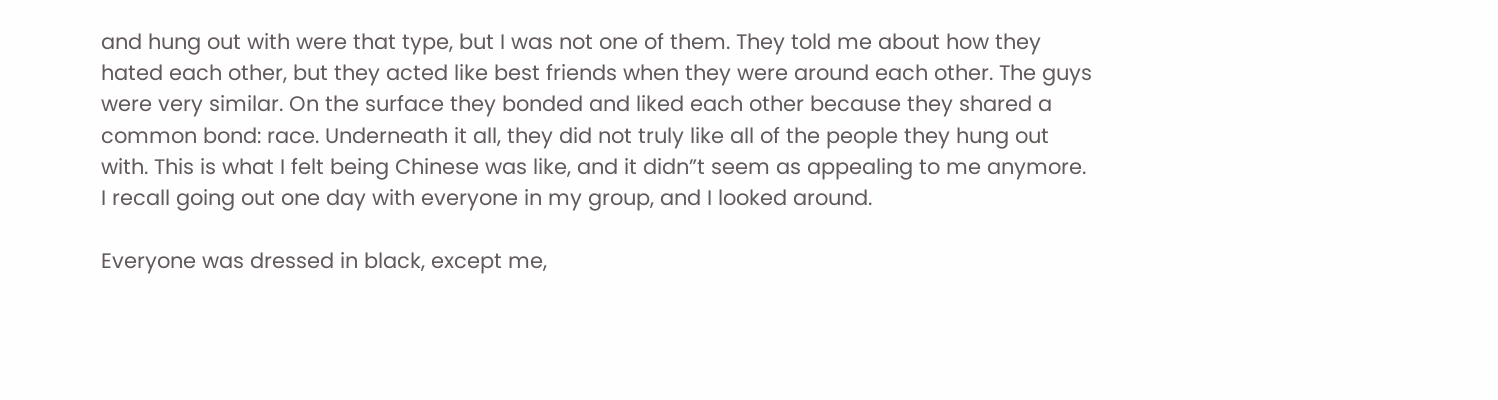and hung out with were that type, but I was not one of them. They told me about how they hated each other, but they acted like best friends when they were around each other. The guys were very similar. On the surface they bonded and liked each other because they shared a common bond: race. Underneath it all, they did not truly like all of the people they hung out with. This is what I felt being Chinese was like, and it didn”t seem as appealing to me anymore. I recall going out one day with everyone in my group, and I looked around.

Everyone was dressed in black, except me,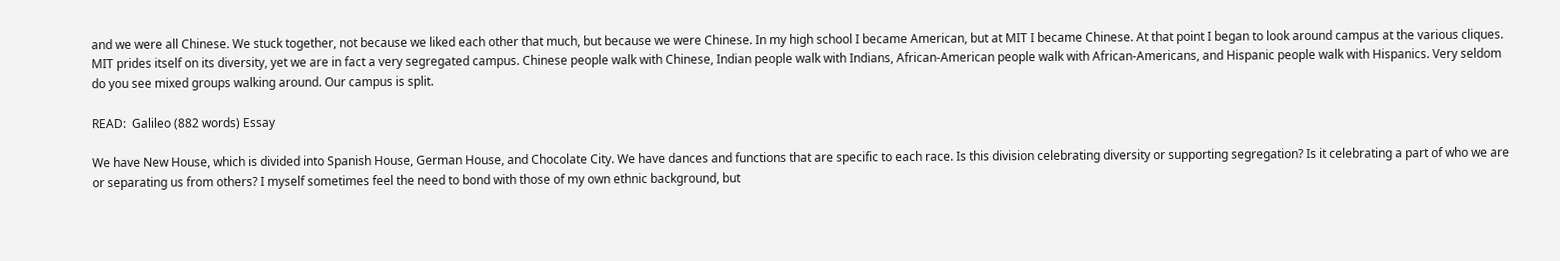and we were all Chinese. We stuck together, not because we liked each other that much, but because we were Chinese. In my high school I became American, but at MIT I became Chinese. At that point I began to look around campus at the various cliques. MIT prides itself on its diversity, yet we are in fact a very segregated campus. Chinese people walk with Chinese, Indian people walk with Indians, African-American people walk with African-Americans, and Hispanic people walk with Hispanics. Very seldom do you see mixed groups walking around. Our campus is split.

READ:  Galileo (882 words) Essay

We have New House, which is divided into Spanish House, German House, and Chocolate City. We have dances and functions that are specific to each race. Is this division celebrating diversity or supporting segregation? Is it celebrating a part of who we are or separating us from others? I myself sometimes feel the need to bond with those of my own ethnic background, but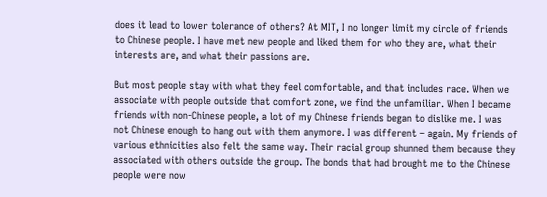does it lead to lower tolerance of others? At MIT, I no longer limit my circle of friends to Chinese people. I have met new people and liked them for who they are, what their interests are, and what their passions are.

But most people stay with what they feel comfortable, and that includes race. When we associate with people outside that comfort zone, we find the unfamiliar. When I became friends with non-Chinese people, a lot of my Chinese friends began to dislike me. I was not Chinese enough to hang out with them anymore. I was different – again. My friends of various ethnicities also felt the same way. Their racial group shunned them because they associated with others outside the group. The bonds that had brought me to the Chinese people were now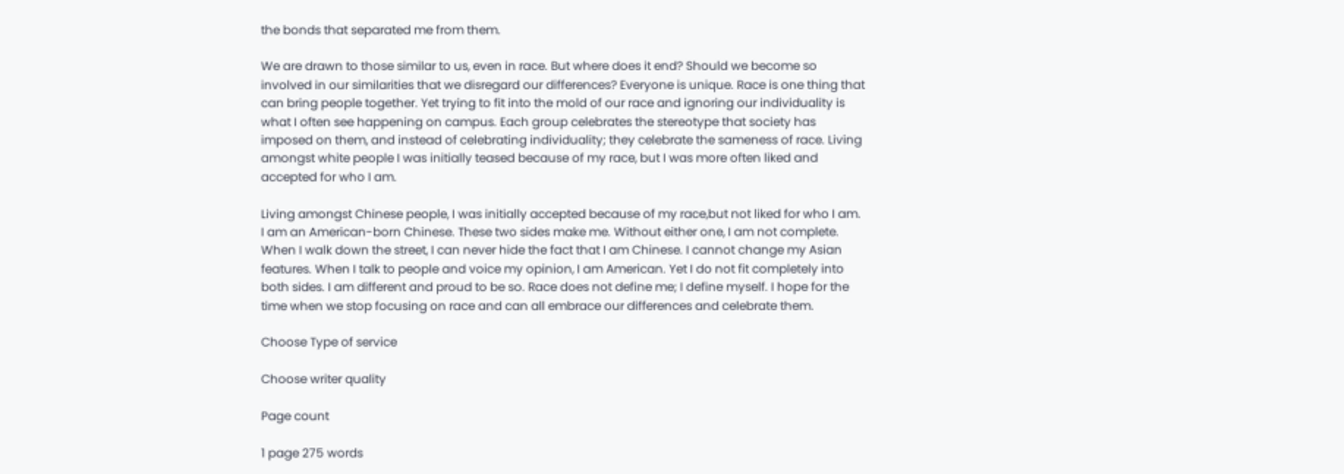the bonds that separated me from them.

We are drawn to those similar to us, even in race. But where does it end? Should we become so involved in our similarities that we disregard our differences? Everyone is unique. Race is one thing that can bring people together. Yet trying to fit into the mold of our race and ignoring our individuality is what I often see happening on campus. Each group celebrates the stereotype that society has imposed on them, and instead of celebrating individuality; they celebrate the sameness of race. Living amongst white people I was initially teased because of my race, but I was more often liked and accepted for who I am.

Living amongst Chinese people, I was initially accepted because of my race,but not liked for who I am. I am an American-born Chinese. These two sides make me. Without either one, I am not complete. When I walk down the street, I can never hide the fact that I am Chinese. I cannot change my Asian features. When I talk to people and voice my opinion, I am American. Yet I do not fit completely into both sides. I am different and proud to be so. Race does not define me; I define myself. I hope for the time when we stop focusing on race and can all embrace our differences and celebrate them.

Choose Type of service

Choose writer quality

Page count

1 page 275 words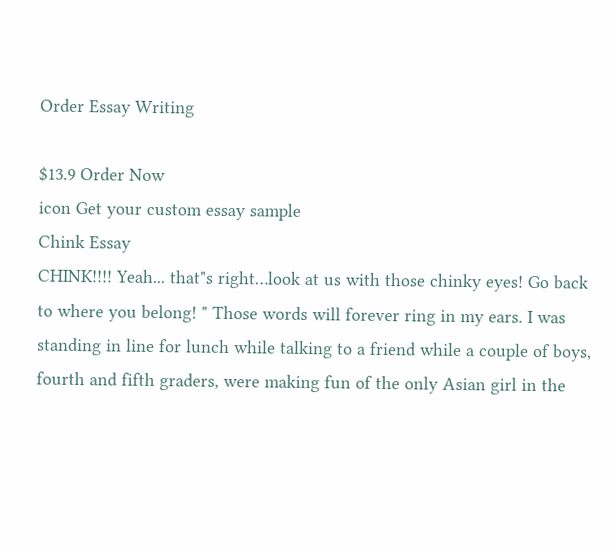Order Essay Writing

$13.9 Order Now
icon Get your custom essay sample
Chink Essay
CHINK!!!! Yeah... that"s right…look at us with those chinky eyes! Go back to where you belong! " Those words will forever ring in my ears. I was standing in line for lunch while talking to a friend while a couple of boys, fourth and fifth graders, were making fun of the only Asian girl in the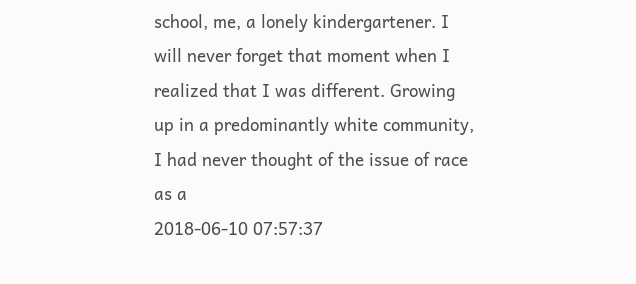school, me, a lonely kindergartener. I will never forget that moment when I realized that I was different. Growing up in a predominantly white community, I had never thought of the issue of race as a
2018-06-10 07:57:37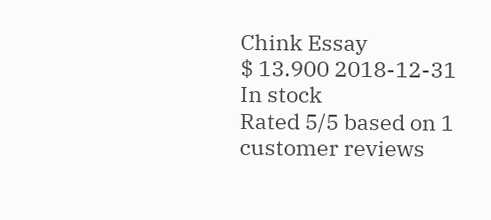Chink Essay
$ 13.900 2018-12-31
In stock
Rated 5/5 based on 1 customer reviews